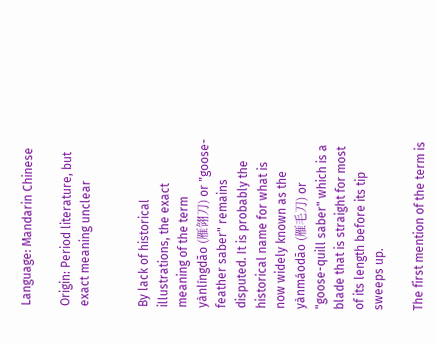Language: Mandarin Chinese

Origin: Period literature, but exact meaning unclear


By lack of historical illustrations, the exact meaning of the term yànlíngdāo (雁翎刀) or "goose-feather saber" remains disputed. It is probably the historical name for what is now widely known as the yànmáodāo (雁毛刀) or "goose-quill saber" which is a blade that is straight for most of its length before its tip sweeps up.

The first mention of the term is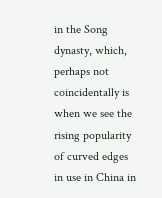in the Song dynasty, which, perhaps not coincidentally is when we see the rising popularity of curved edges in use in China in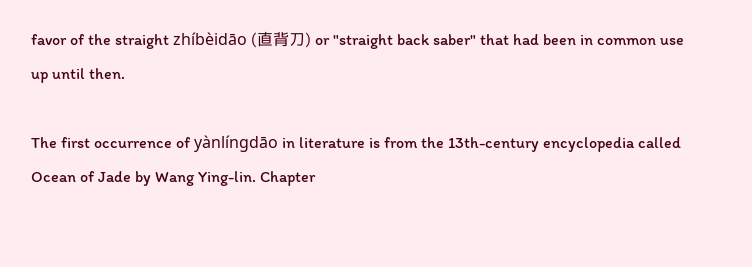favor of the straight zhíbèidāo (直背刀) or "straight back saber" that had been in common use up until then.

The first occurrence of yànlíngdāo in literature is from the 13th-century encyclopedia called Ocean of Jade by Wang Ying-lin. Chapter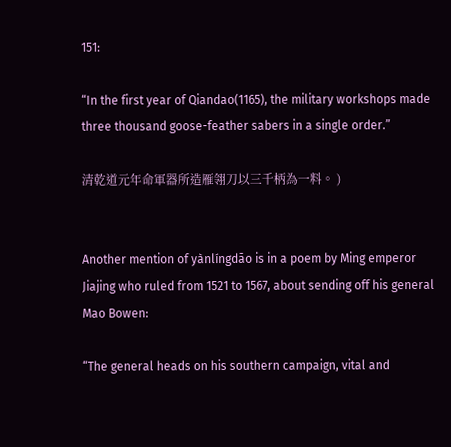151:

“In the first year of Qiandao(1165), the military workshops made three thousand goose-feather sabers in a single order.”

清乾道元年命軍器所造雁翎刀以三千柄為一料。 )


Another mention of yànlíngdāo is in a poem by Ming emperor Jiajing who ruled from 1521 to 1567, about sending off his general Mao Bowen:

“The general heads on his southern campaign, vital and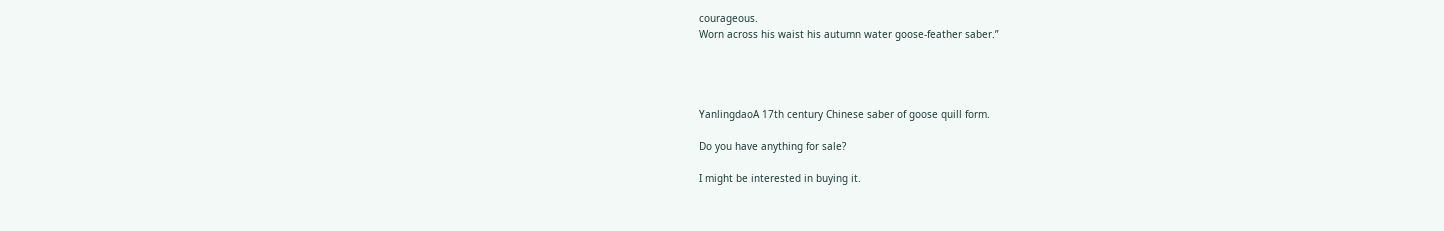courageous.
Worn across his waist his autumn water goose-feather saber.”




YanlingdaoA 17th century Chinese saber of goose quill form.

Do you have anything for sale?

I might be interested in buying it.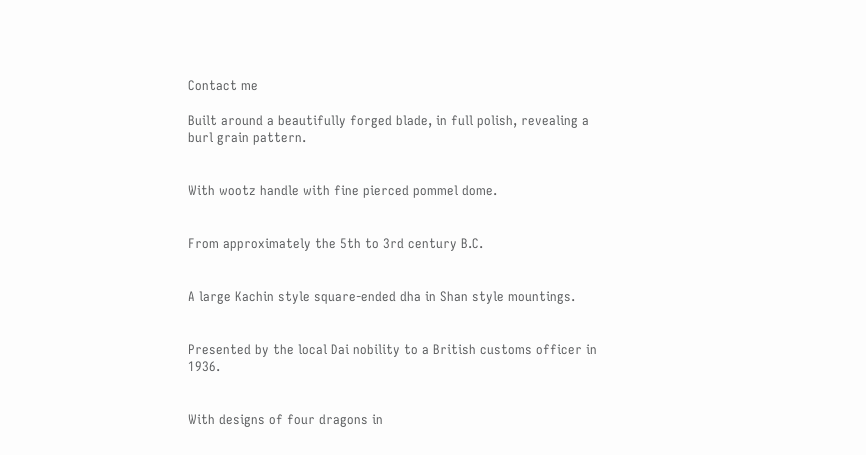Contact me

Built around a beautifully forged blade, in full polish, revealing a burl grain pattern.


With wootz handle with fine pierced pommel dome.


From approximately the 5th to 3rd century B.C.


A large Kachin style square-ended dha in Shan style mountings.


Presented by the local Dai nobility to a British customs officer in 1936.


With designs of four dragons in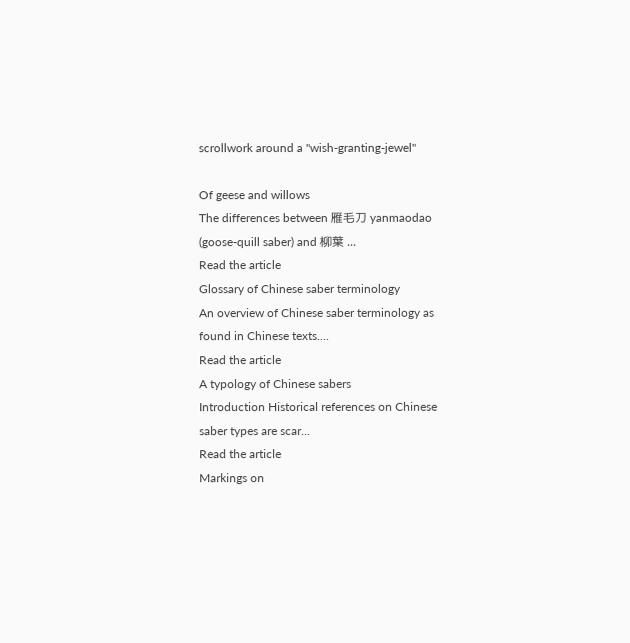scrollwork around a "wish-granting-jewel"

Of geese and willows
The differences between 雁毛刀 yanmaodao (goose-quill saber) and 柳葉 ...
Read the article
Glossary of Chinese saber terminology
An overview of Chinese saber terminology as found in Chinese texts....
Read the article
A typology of Chinese sabers
Introduction Historical references on Chinese saber types are scar...
Read the article
Markings on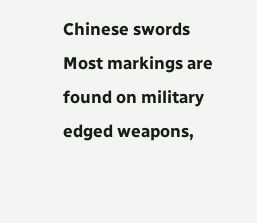Chinese swords
Most markings are found on military edged weapons,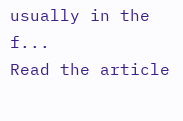usually in the f...
Read the article